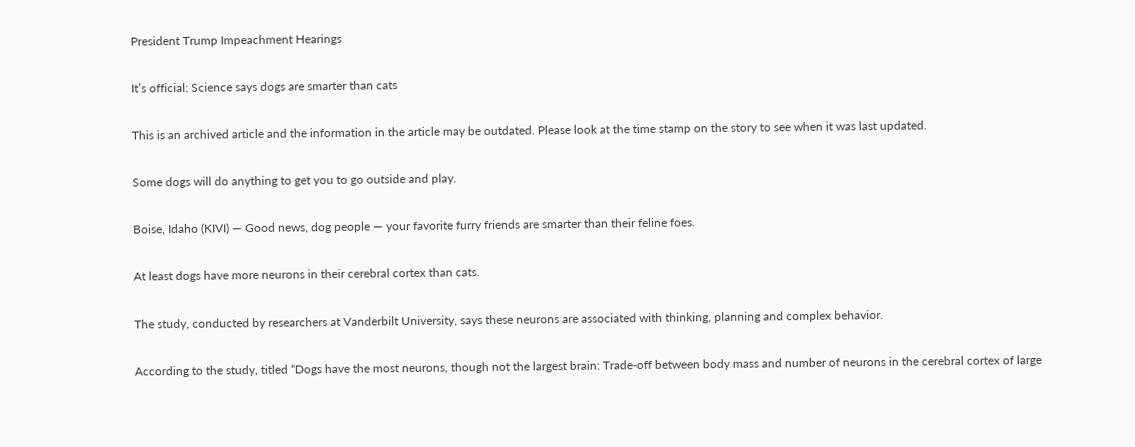President Trump Impeachment Hearings

It’s official: Science says dogs are smarter than cats

This is an archived article and the information in the article may be outdated. Please look at the time stamp on the story to see when it was last updated.

Some dogs will do anything to get you to go outside and play.

Boise, Idaho (KIVI) — Good news, dog people — your favorite furry friends are smarter than their feline foes.

At least dogs have more neurons in their cerebral cortex than cats.

The study, conducted by researchers at Vanderbilt University, says these neurons are associated with thinking, planning and complex behavior.

According to the study, titled “Dogs have the most neurons, though not the largest brain: Trade-off between body mass and number of neurons in the cerebral cortex of large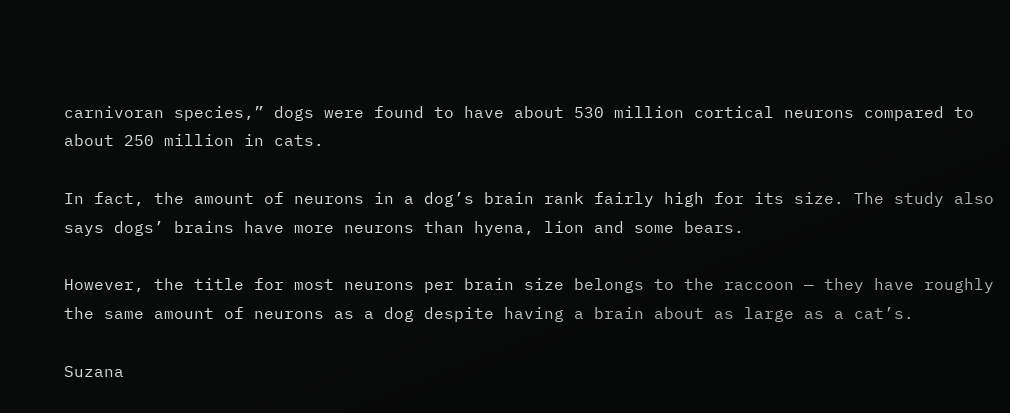carnivoran species,” dogs were found to have about 530 million cortical neurons compared to about 250 million in cats.

In fact, the amount of neurons in a dog’s brain rank fairly high for its size. The study also says dogs’ brains have more neurons than hyena, lion and some bears.

However, the title for most neurons per brain size belongs to the raccoon — they have roughly the same amount of neurons as a dog despite having a brain about as large as a cat’s.

Suzana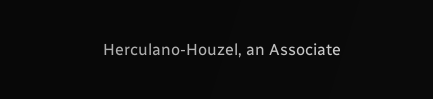Herculano-Houzel, an Associate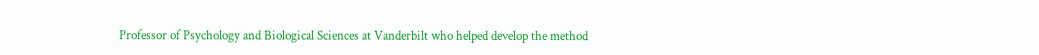Professor of Psychology and Biological Sciences at Vanderbilt who helped develop the method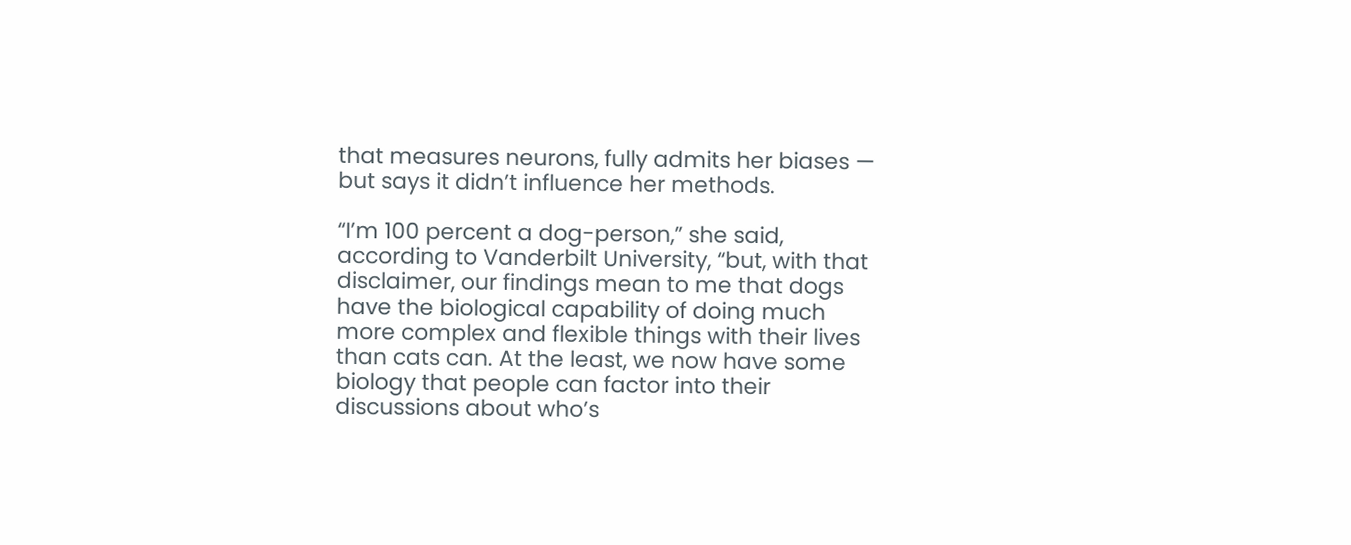that measures neurons, fully admits her biases — but says it didn’t influence her methods.

“I’m 100 percent a dog-person,” she said, according to Vanderbilt University, “but, with that disclaimer, our findings mean to me that dogs have the biological capability of doing much more complex and flexible things with their lives than cats can. At the least, we now have some biology that people can factor into their discussions about who’s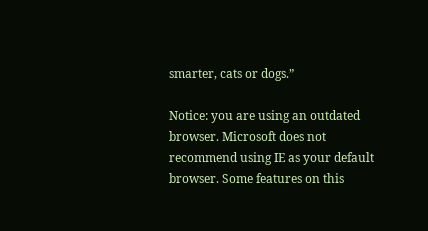smarter, cats or dogs.”

Notice: you are using an outdated browser. Microsoft does not recommend using IE as your default browser. Some features on this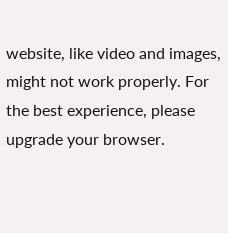website, like video and images, might not work properly. For the best experience, please upgrade your browser.